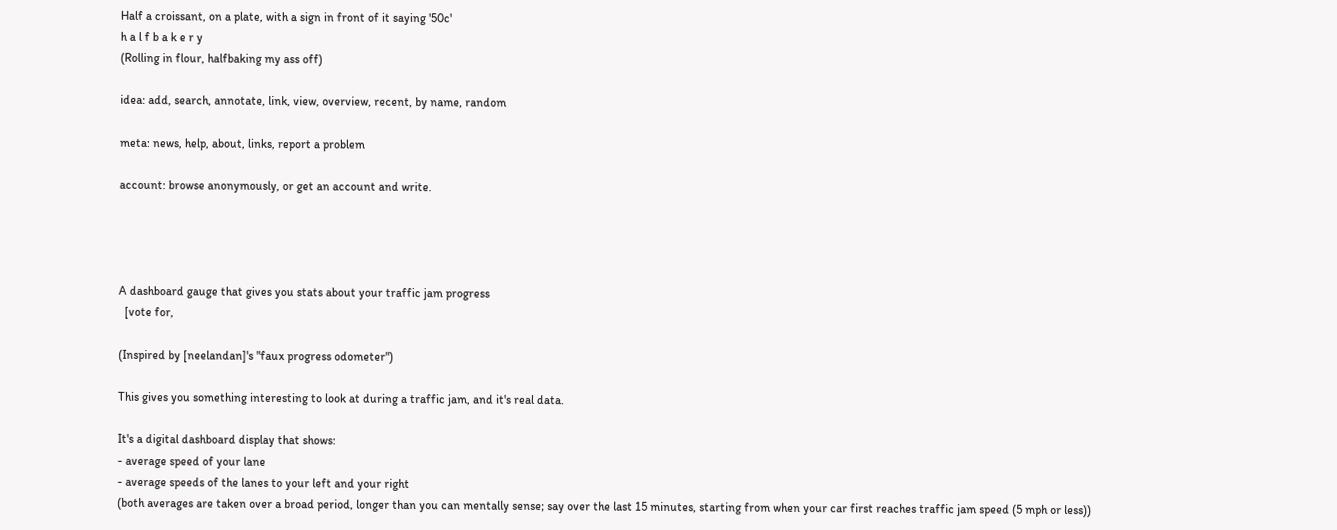Half a croissant, on a plate, with a sign in front of it saying '50c'
h a l f b a k e r y
(Rolling in flour, halfbaking my ass off)

idea: add, search, annotate, link, view, overview, recent, by name, random

meta: news, help, about, links, report a problem

account: browse anonymously, or get an account and write.




A dashboard gauge that gives you stats about your traffic jam progress
  [vote for,

(Inspired by [neelandan]'s "faux progress odometer")

This gives you something interesting to look at during a traffic jam, and it's real data.

It's a digital dashboard display that shows:
- average speed of your lane
- average speeds of the lanes to your left and your right
(both averages are taken over a broad period, longer than you can mentally sense; say over the last 15 minutes, starting from when your car first reaches traffic jam speed (5 mph or less))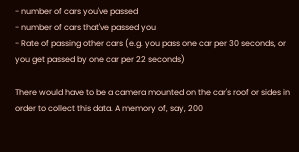- number of cars you've passed
- number of cars that've passed you
- Rate of passing other cars (e.g. you pass one car per 30 seconds, or you get passed by one car per 22 seconds)

There would have to be a camera mounted on the car's roof or sides in order to collect this data. A memory of, say, 200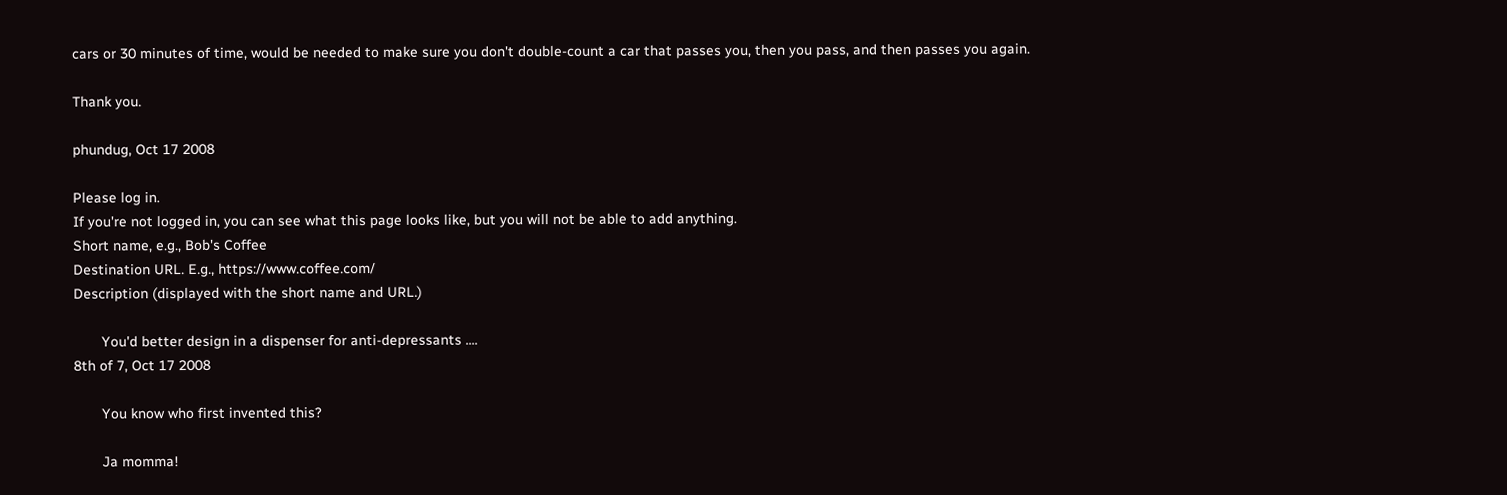cars or 30 minutes of time, would be needed to make sure you don't double-count a car that passes you, then you pass, and then passes you again.

Thank you.

phundug, Oct 17 2008

Please log in.
If you're not logged in, you can see what this page looks like, but you will not be able to add anything.
Short name, e.g., Bob's Coffee
Destination URL. E.g., https://www.coffee.com/
Description (displayed with the short name and URL.)

       You'd better design in a dispenser for anti-depressants ....
8th of 7, Oct 17 2008

       You know who first invented this?

       Ja momma!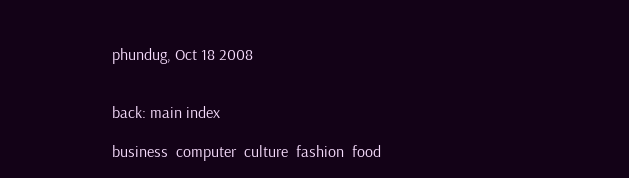phundug, Oct 18 2008


back: main index

business  computer  culture  fashion  food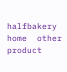halfbakery  home  other  product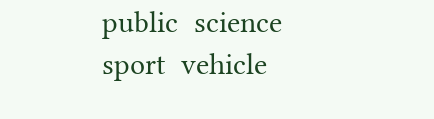public  science  sport  vehicle